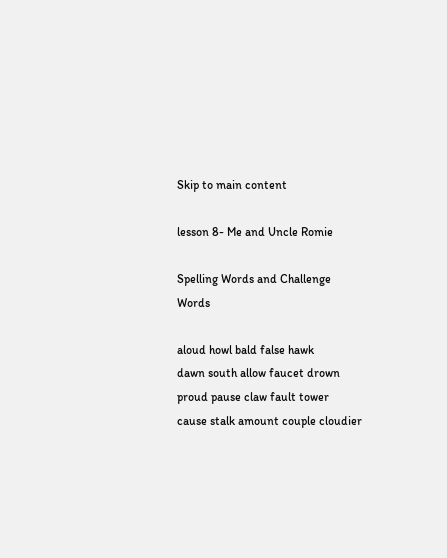Skip to main content

lesson 8- Me and Uncle Romie

Spelling Words and Challenge Words

aloud howl bald false hawk
dawn south allow faucet drown
proud pause claw fault tower
cause stalk amount couple cloudier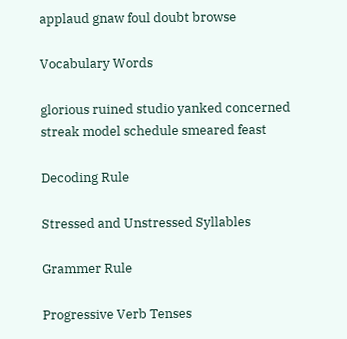applaud gnaw foul doubt browse

Vocabulary Words

glorious ruined studio yanked concerned
streak model schedule smeared feast

Decoding Rule

Stressed and Unstressed Syllables

Grammer Rule

Progressive Verb Tenses